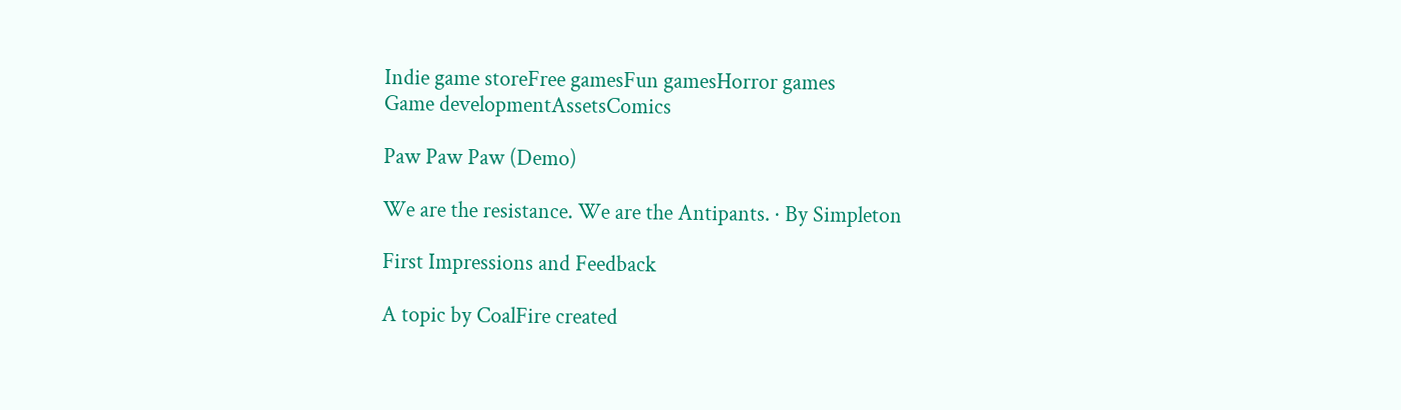Indie game storeFree gamesFun gamesHorror games
Game developmentAssetsComics

Paw Paw Paw (Demo)

We are the resistance. We are the Antipants. · By Simpleton

First Impressions and Feedback

A topic by CoalFire created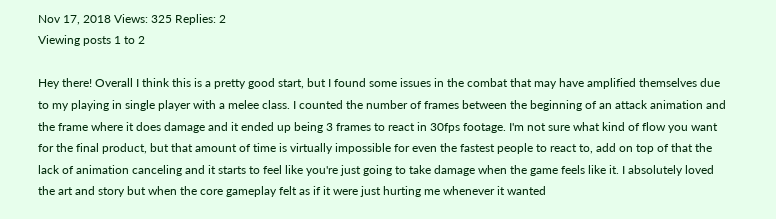Nov 17, 2018 Views: 325 Replies: 2
Viewing posts 1 to 2

Hey there! Overall I think this is a pretty good start, but I found some issues in the combat that may have amplified themselves due to my playing in single player with a melee class. I counted the number of frames between the beginning of an attack animation and the frame where it does damage and it ended up being 3 frames to react in 30fps footage. I'm not sure what kind of flow you want for the final product, but that amount of time is virtually impossible for even the fastest people to react to, add on top of that the lack of animation canceling and it starts to feel like you're just going to take damage when the game feels like it. I absolutely loved the art and story but when the core gameplay felt as if it were just hurting me whenever it wanted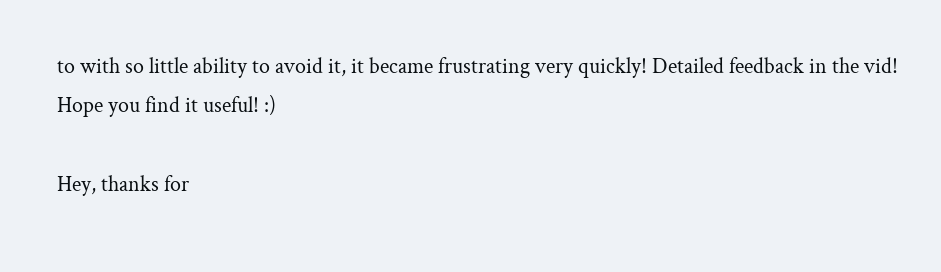to with so little ability to avoid it, it became frustrating very quickly! Detailed feedback in the vid! Hope you find it useful! :)

Hey, thanks for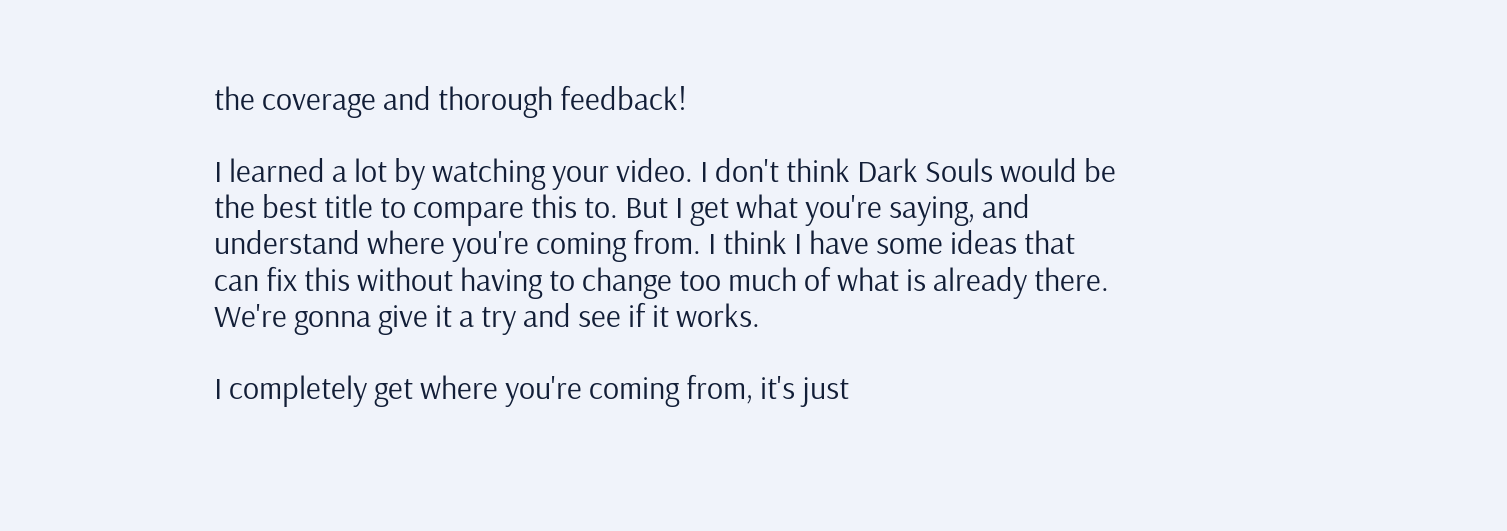the coverage and thorough feedback!

I learned a lot by watching your video. I don't think Dark Souls would be the best title to compare this to. But I get what you're saying, and understand where you're coming from. I think I have some ideas that can fix this without having to change too much of what is already there. We're gonna give it a try and see if it works.

I completely get where you're coming from, it's just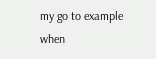my go to example when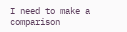I need to make a comparison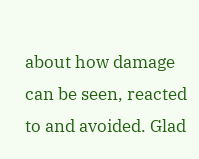about how damage can be seen, reacted to and avoided. Glad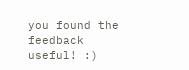you found the feedback useful! :)